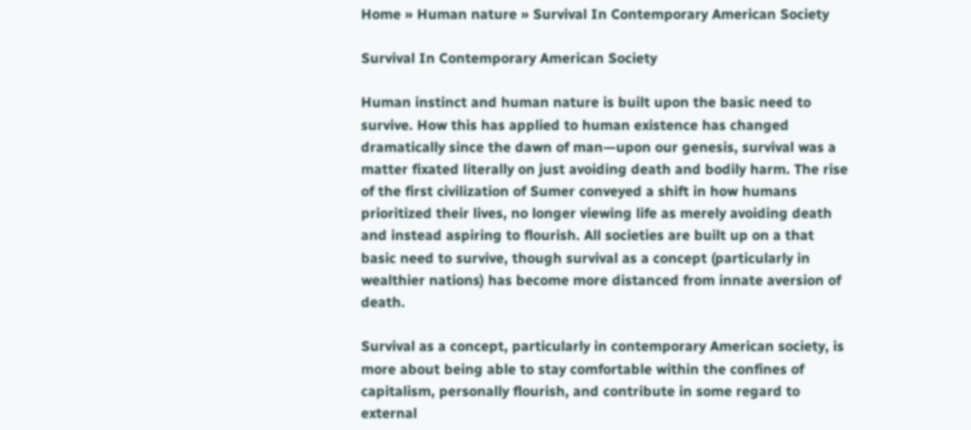Home » Human nature » Survival In Contemporary American Society

Survival In Contemporary American Society

Human instinct and human nature is built upon the basic need to survive. How this has applied to human existence has changed dramatically since the dawn of man—upon our genesis, survival was a matter fixated literally on just avoiding death and bodily harm. The rise of the first civilization of Sumer conveyed a shift in how humans prioritized their lives, no longer viewing life as merely avoiding death and instead aspiring to flourish. All societies are built up on a that basic need to survive, though survival as a concept (particularly in wealthier nations) has become more distanced from innate aversion of death.

Survival as a concept, particularly in contemporary American society, is more about being able to stay comfortable within the confines of capitalism, personally flourish, and contribute in some regard to external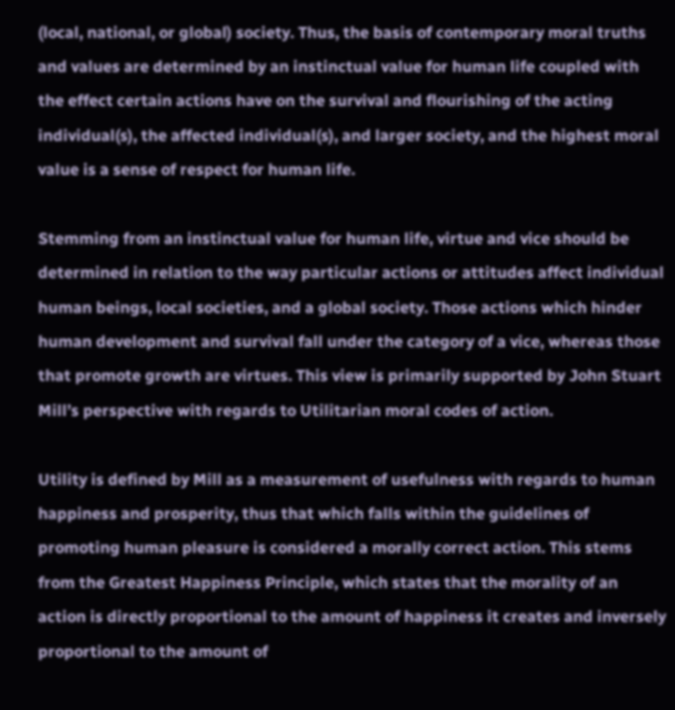(local, national, or global) society. Thus, the basis of contemporary moral truths and values are determined by an instinctual value for human life coupled with the effect certain actions have on the survival and flourishing of the acting individual(s), the affected individual(s), and larger society, and the highest moral value is a sense of respect for human life.

Stemming from an instinctual value for human life, virtue and vice should be determined in relation to the way particular actions or attitudes affect individual human beings, local societies, and a global society. Those actions which hinder human development and survival fall under the category of a vice, whereas those that promote growth are virtues. This view is primarily supported by John Stuart Mill’s perspective with regards to Utilitarian moral codes of action.

Utility is defined by Mill as a measurement of usefulness with regards to human happiness and prosperity, thus that which falls within the guidelines of promoting human pleasure is considered a morally correct action. This stems from the Greatest Happiness Principle, which states that the morality of an action is directly proportional to the amount of happiness it creates and inversely proportional to the amount of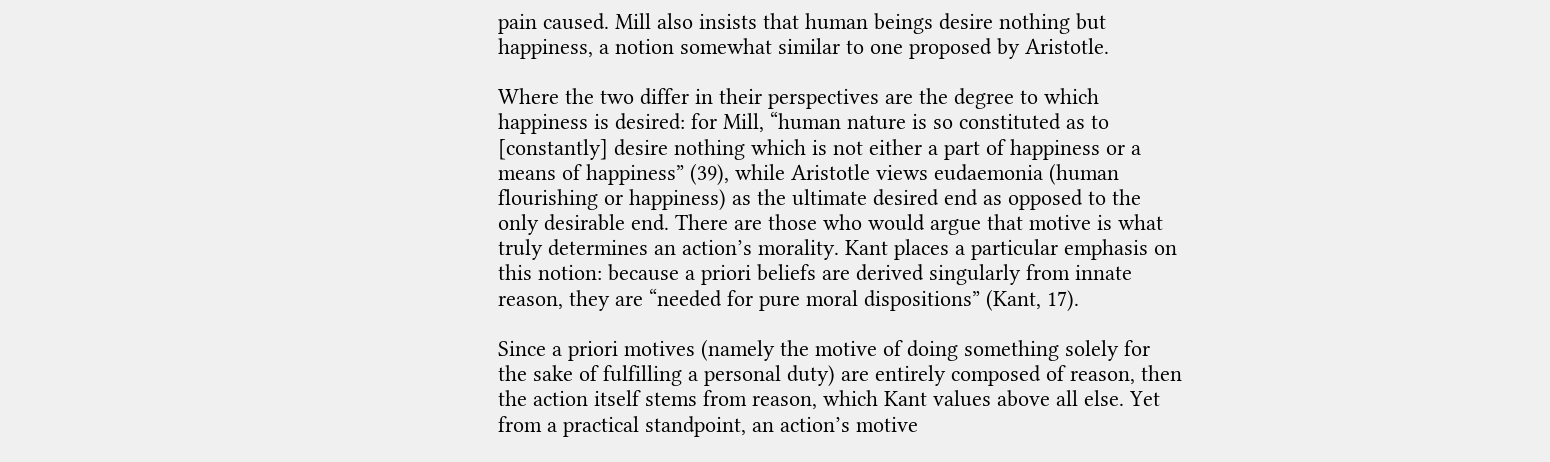pain caused. Mill also insists that human beings desire nothing but happiness, a notion somewhat similar to one proposed by Aristotle.

Where the two differ in their perspectives are the degree to which happiness is desired: for Mill, “human nature is so constituted as to [constantly] desire nothing which is not either a part of happiness or a means of happiness” (39), while Aristotle views eudaemonia (human flourishing or happiness) as the ultimate desired end as opposed to the only desirable end. There are those who would argue that motive is what truly determines an action’s morality. Kant places a particular emphasis on this notion: because a priori beliefs are derived singularly from innate reason, they are “needed for pure moral dispositions” (Kant, 17).

Since a priori motives (namely the motive of doing something solely for the sake of fulfilling a personal duty) are entirely composed of reason, then the action itself stems from reason, which Kant values above all else. Yet from a practical standpoint, an action’s motive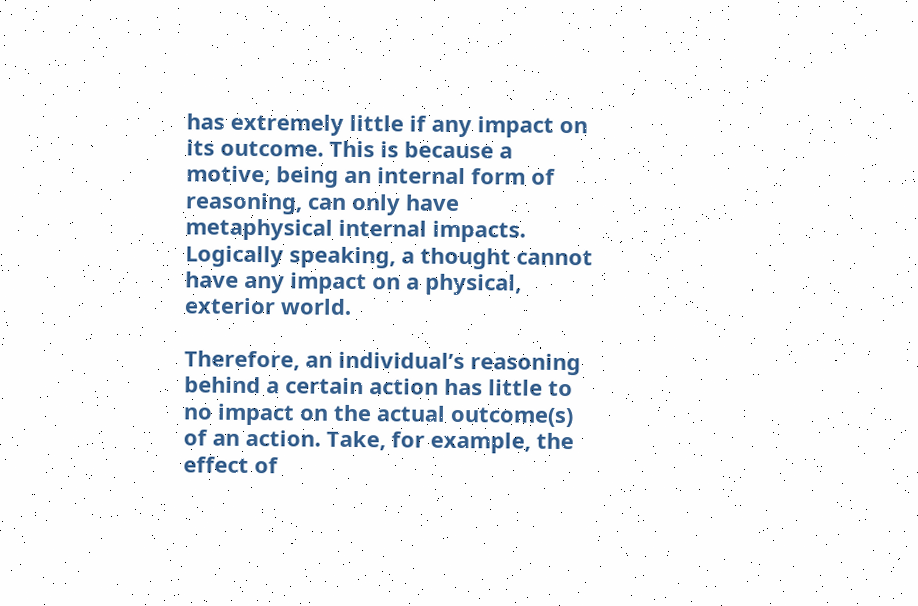has extremely little if any impact on its outcome. This is because a motive, being an internal form of reasoning, can only have metaphysical internal impacts. Logically speaking, a thought cannot have any impact on a physical, exterior world.

Therefore, an individual’s reasoning behind a certain action has little to no impact on the actual outcome(s) of an action. Take, for example, the effect of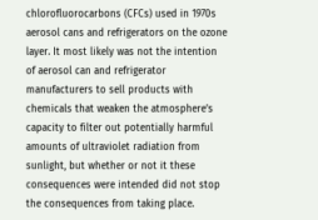chlorofluorocarbons (CFCs) used in 1970s aerosol cans and refrigerators on the ozone layer. It most likely was not the intention of aerosol can and refrigerator manufacturers to sell products with chemicals that weaken the atmosphere’s capacity to filter out potentially harmful amounts of ultraviolet radiation from sunlight, but whether or not it these consequences were intended did not stop the consequences from taking place.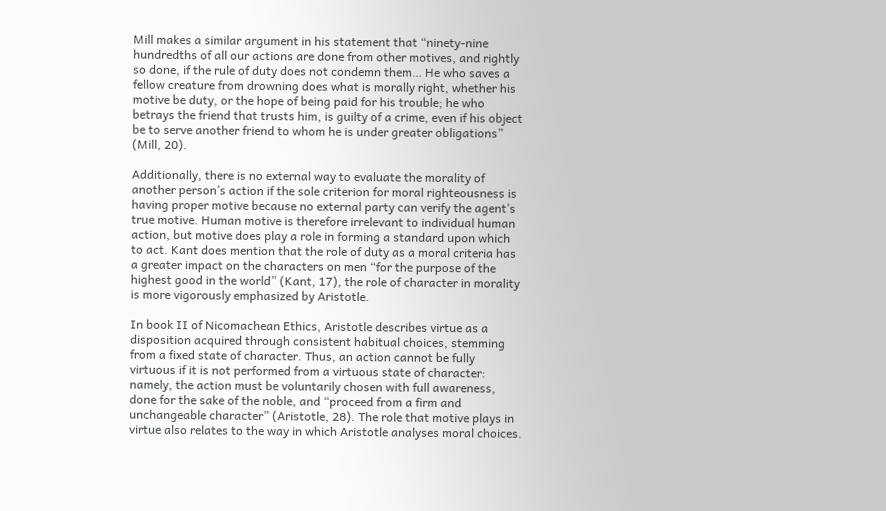Mill makes a similar argument in his statement that “ninety-nine hundredths of all our actions are done from other motives, and rightly so done, if the rule of duty does not condemn them… He who saves a fellow creature from drowning does what is morally right, whether his motive be duty, or the hope of being paid for his trouble; he who betrays the friend that trusts him, is guilty of a crime, even if his object be to serve another friend to whom he is under greater obligations” (Mill, 20).

Additionally, there is no external way to evaluate the morality of another person’s action if the sole criterion for moral righteousness is having proper motive because no external party can verify the agent’s true motive. Human motive is therefore irrelevant to individual human action, but motive does play a role in forming a standard upon which to act. Kant does mention that the role of duty as a moral criteria has a greater impact on the characters on men “for the purpose of the highest good in the world” (Kant, 17), the role of character in morality is more vigorously emphasized by Aristotle.

In book II of Nicomachean Ethics, Aristotle describes virtue as a disposition acquired through consistent habitual choices, stemming from a fixed state of character. Thus, an action cannot be fully virtuous if it is not performed from a virtuous state of character: namely, the action must be voluntarily chosen with full awareness, done for the sake of the noble, and “proceed from a firm and unchangeable character” (Aristotle, 28). The role that motive plays in virtue also relates to the way in which Aristotle analyses moral choices.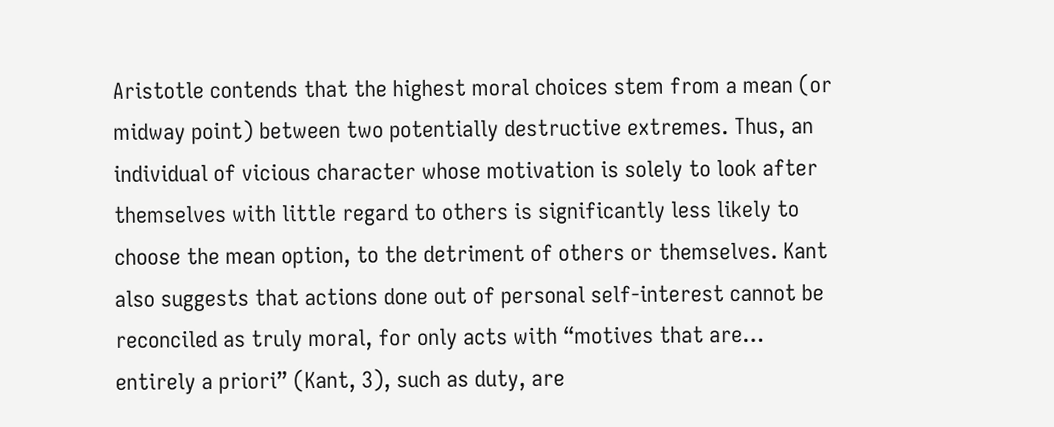Aristotle contends that the highest moral choices stem from a mean (or midway point) between two potentially destructive extremes. Thus, an individual of vicious character whose motivation is solely to look after themselves with little regard to others is significantly less likely to choose the mean option, to the detriment of others or themselves. Kant also suggests that actions done out of personal self-interest cannot be reconciled as truly moral, for only acts with “motives that are… entirely a priori” (Kant, 3), such as duty, are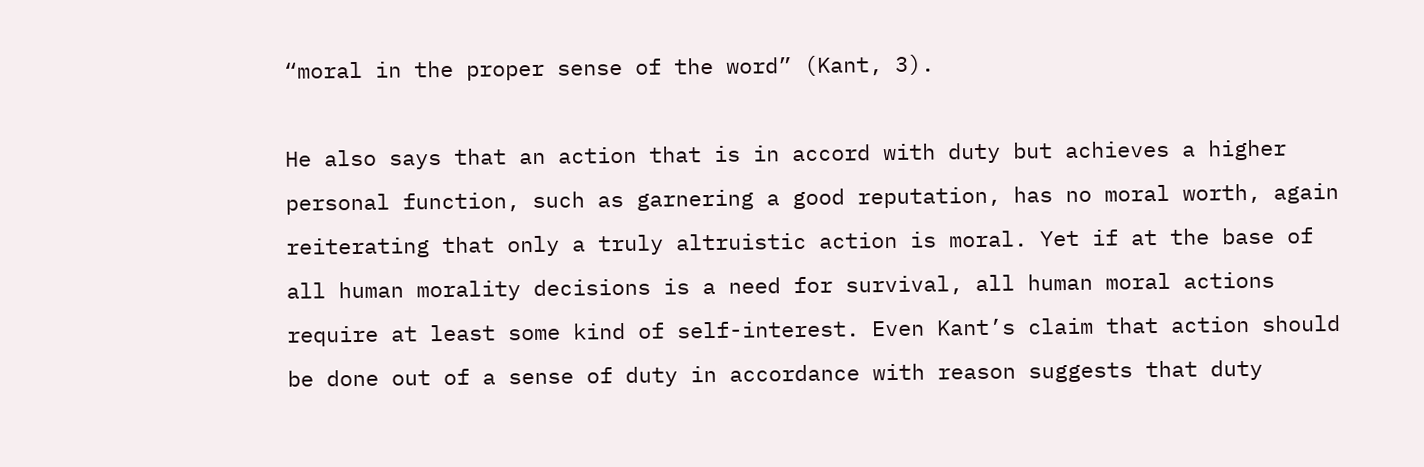“moral in the proper sense of the word” (Kant, 3).

He also says that an action that is in accord with duty but achieves a higher personal function, such as garnering a good reputation, has no moral worth, again reiterating that only a truly altruistic action is moral. Yet if at the base of all human morality decisions is a need for survival, all human moral actions require at least some kind of self-interest. Even Kant’s claim that action should be done out of a sense of duty in accordance with reason suggests that duty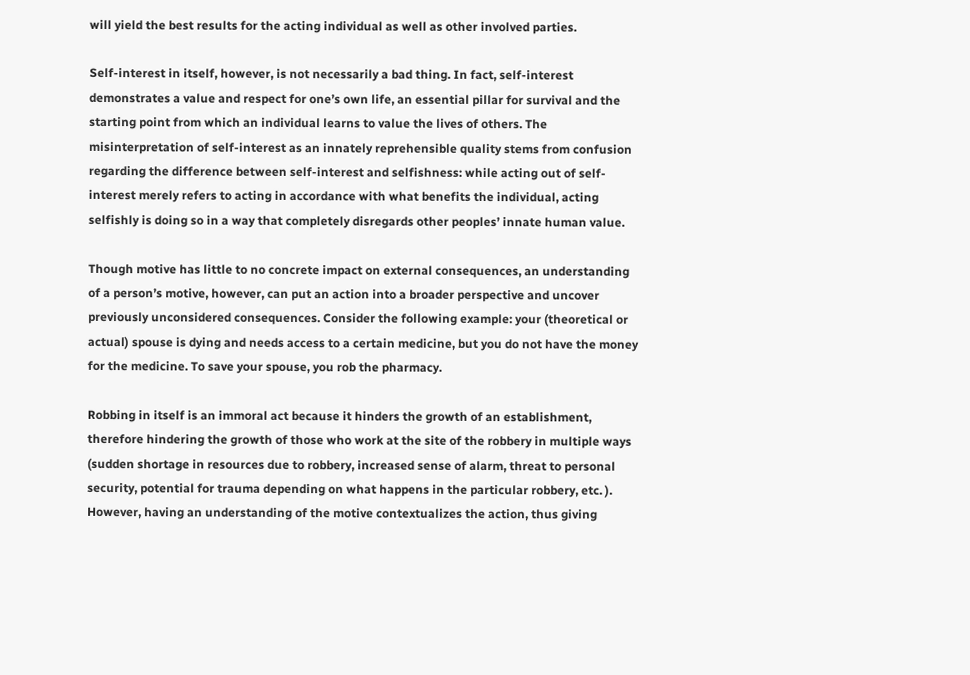will yield the best results for the acting individual as well as other involved parties.

Self-interest in itself, however, is not necessarily a bad thing. In fact, self-interest demonstrates a value and respect for one’s own life, an essential pillar for survival and the starting point from which an individual learns to value the lives of others. The misinterpretation of self-interest as an innately reprehensible quality stems from confusion regarding the difference between self-interest and selfishness: while acting out of self-interest merely refers to acting in accordance with what benefits the individual, acting selfishly is doing so in a way that completely disregards other peoples’ innate human value.

Though motive has little to no concrete impact on external consequences, an understanding of a person’s motive, however, can put an action into a broader perspective and uncover previously unconsidered consequences. Consider the following example: your (theoretical or actual) spouse is dying and needs access to a certain medicine, but you do not have the money for the medicine. To save your spouse, you rob the pharmacy.

Robbing in itself is an immoral act because it hinders the growth of an establishment, therefore hindering the growth of those who work at the site of the robbery in multiple ways (sudden shortage in resources due to robbery, increased sense of alarm, threat to personal security, potential for trauma depending on what happens in the particular robbery, etc. ). However, having an understanding of the motive contextualizes the action, thus giving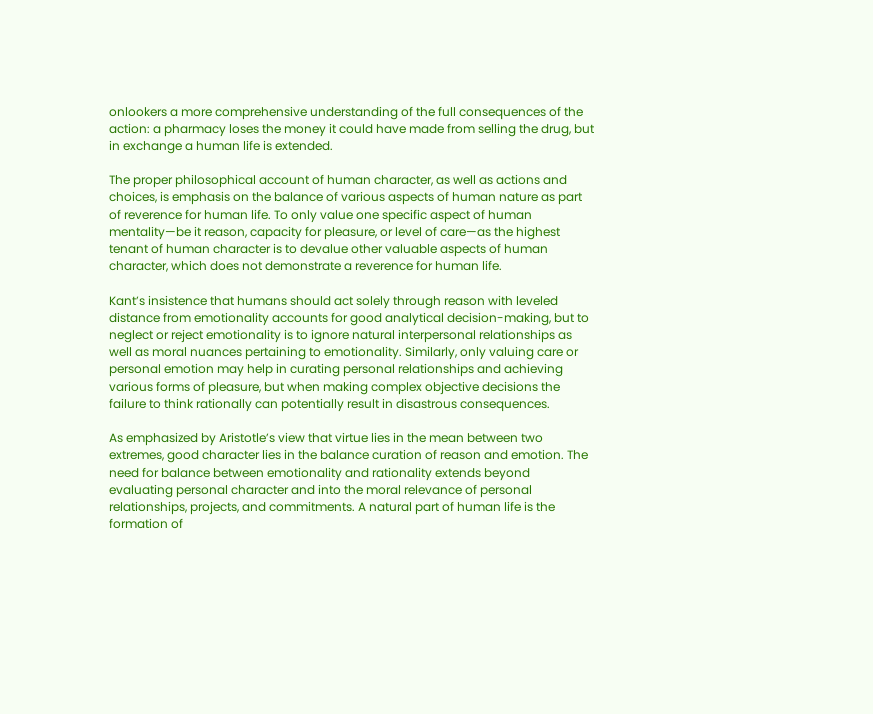onlookers a more comprehensive understanding of the full consequences of the action: a pharmacy loses the money it could have made from selling the drug, but in exchange a human life is extended.

The proper philosophical account of human character, as well as actions and choices, is emphasis on the balance of various aspects of human nature as part of reverence for human life. To only value one specific aspect of human mentality—be it reason, capacity for pleasure, or level of care—as the highest tenant of human character is to devalue other valuable aspects of human character, which does not demonstrate a reverence for human life.

Kant’s insistence that humans should act solely through reason with leveled distance from emotionality accounts for good analytical decision-making, but to neglect or reject emotionality is to ignore natural interpersonal relationships as well as moral nuances pertaining to emotionality. Similarly, only valuing care or personal emotion may help in curating personal relationships and achieving various forms of pleasure, but when making complex objective decisions the failure to think rationally can potentially result in disastrous consequences.

As emphasized by Aristotle’s view that virtue lies in the mean between two extremes, good character lies in the balance curation of reason and emotion. The need for balance between emotionality and rationality extends beyond evaluating personal character and into the moral relevance of personal relationships, projects, and commitments. A natural part of human life is the formation of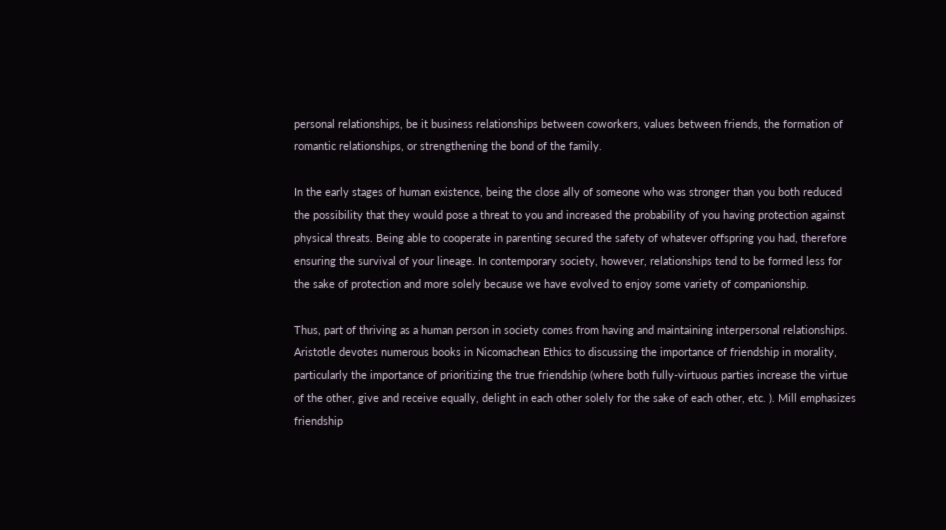personal relationships, be it business relationships between coworkers, values between friends, the formation of romantic relationships, or strengthening the bond of the family.

In the early stages of human existence, being the close ally of someone who was stronger than you both reduced the possibility that they would pose a threat to you and increased the probability of you having protection against physical threats. Being able to cooperate in parenting secured the safety of whatever offspring you had, therefore ensuring the survival of your lineage. In contemporary society, however, relationships tend to be formed less for the sake of protection and more solely because we have evolved to enjoy some variety of companionship.

Thus, part of thriving as a human person in society comes from having and maintaining interpersonal relationships. Aristotle devotes numerous books in Nicomachean Ethics to discussing the importance of friendship in morality, particularly the importance of prioritizing the true friendship (where both fully-virtuous parties increase the virtue of the other, give and receive equally, delight in each other solely for the sake of each other, etc. ). Mill emphasizes friendship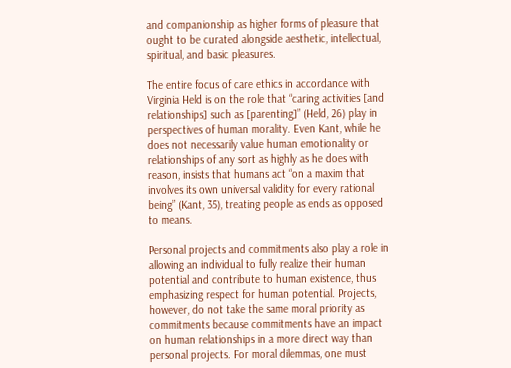and companionship as higher forms of pleasure that ought to be curated alongside aesthetic, intellectual, spiritual, and basic pleasures.

The entire focus of care ethics in accordance with Virginia Held is on the role that “caring activities [and relationships] such as [parenting]” (Held, 26) play in perspectives of human morality. Even Kant, while he does not necessarily value human emotionality or relationships of any sort as highly as he does with reason, insists that humans act “on a maxim that involves its own universal validity for every rational being” (Kant, 35), treating people as ends as opposed to means.

Personal projects and commitments also play a role in allowing an individual to fully realize their human potential and contribute to human existence, thus emphasizing respect for human potential. Projects, however, do not take the same moral priority as commitments because commitments have an impact on human relationships in a more direct way than personal projects. For moral dilemmas, one must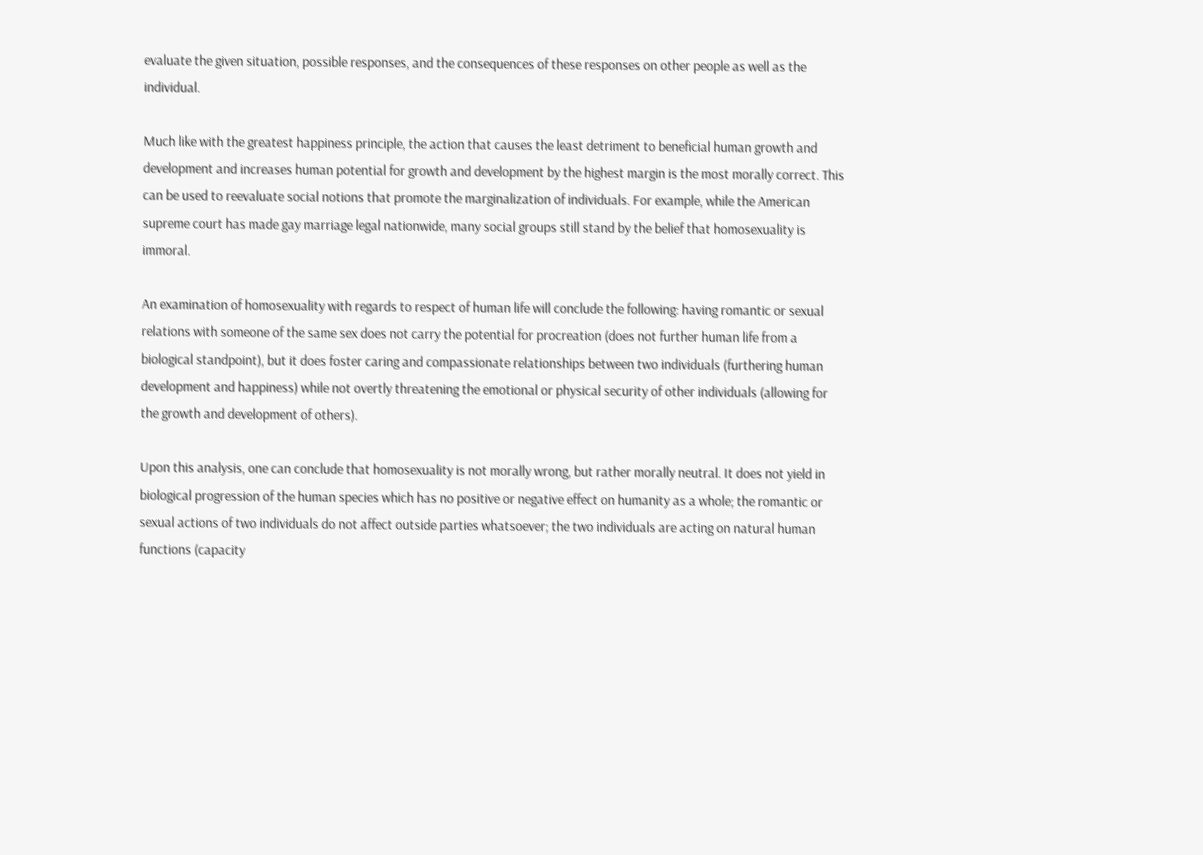evaluate the given situation, possible responses, and the consequences of these responses on other people as well as the individual.

Much like with the greatest happiness principle, the action that causes the least detriment to beneficial human growth and development and increases human potential for growth and development by the highest margin is the most morally correct. This can be used to reevaluate social notions that promote the marginalization of individuals. For example, while the American supreme court has made gay marriage legal nationwide, many social groups still stand by the belief that homosexuality is immoral.

An examination of homosexuality with regards to respect of human life will conclude the following: having romantic or sexual relations with someone of the same sex does not carry the potential for procreation (does not further human life from a biological standpoint), but it does foster caring and compassionate relationships between two individuals (furthering human development and happiness) while not overtly threatening the emotional or physical security of other individuals (allowing for the growth and development of others).

Upon this analysis, one can conclude that homosexuality is not morally wrong, but rather morally neutral. It does not yield in biological progression of the human species which has no positive or negative effect on humanity as a whole; the romantic or sexual actions of two individuals do not affect outside parties whatsoever; the two individuals are acting on natural human functions (capacity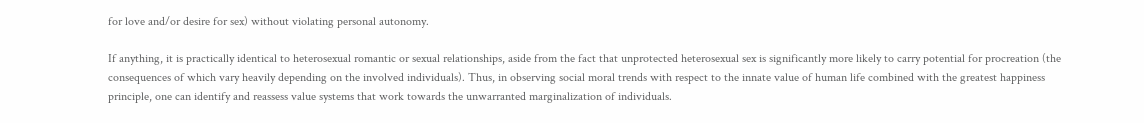for love and/or desire for sex) without violating personal autonomy.

If anything, it is practically identical to heterosexual romantic or sexual relationships, aside from the fact that unprotected heterosexual sex is significantly more likely to carry potential for procreation (the consequences of which vary heavily depending on the involved individuals). Thus, in observing social moral trends with respect to the innate value of human life combined with the greatest happiness principle, one can identify and reassess value systems that work towards the unwarranted marginalization of individuals.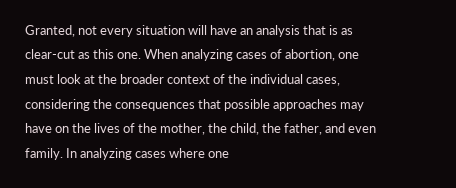Granted, not every situation will have an analysis that is as clear-cut as this one. When analyzing cases of abortion, one must look at the broader context of the individual cases, considering the consequences that possible approaches may have on the lives of the mother, the child, the father, and even family. In analyzing cases where one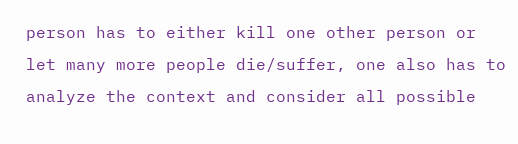person has to either kill one other person or let many more people die/suffer, one also has to analyze the context and consider all possible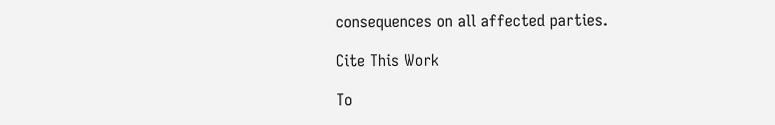consequences on all affected parties.

Cite This Work

To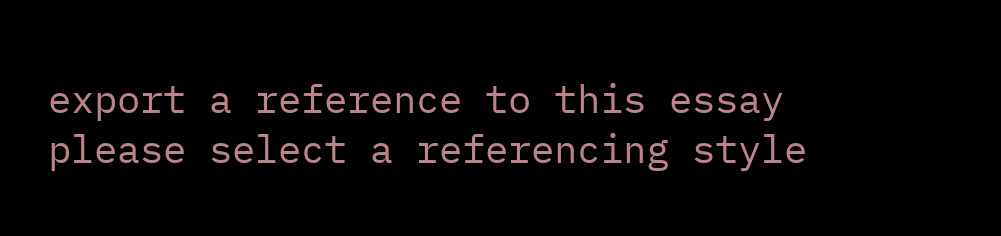export a reference to this essay please select a referencing style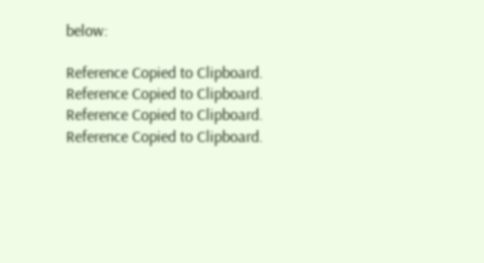below:

Reference Copied to Clipboard.
Reference Copied to Clipboard.
Reference Copied to Clipboard.
Reference Copied to Clipboard.